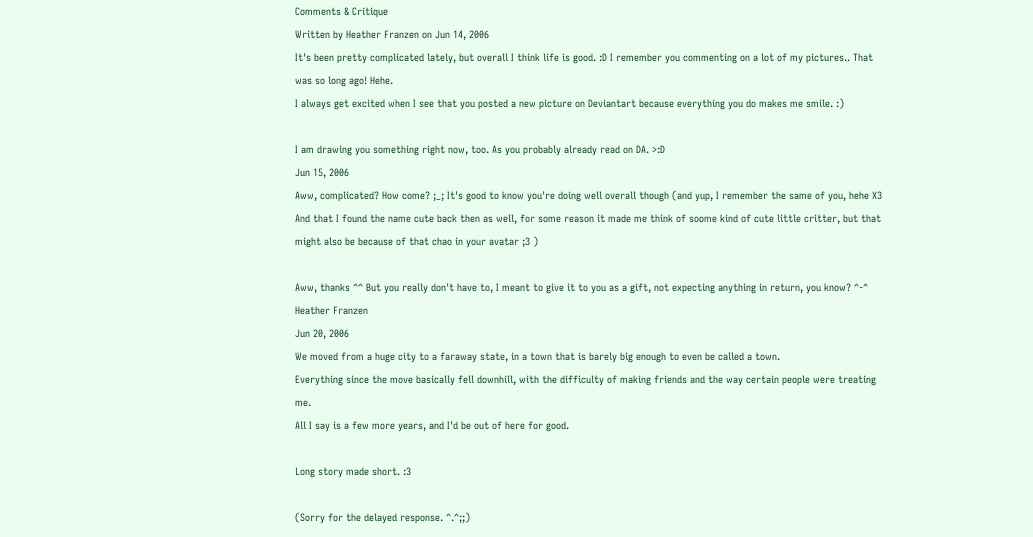Comments & Critique
Written by Heather Franzen on Jun 14, 2006
It's been pretty complicated lately, but overall I think life is good. :D I remember you commenting on a lot of my pictures.. That was so long ago! Hehe.
I always get excited when I see that you posted a new picture on Deviantart because everything you do makes me smile. :)

I am drawing you something right now, too. As you probably already read on DA. >:D
Jun 15, 2006
Aww, complicated? How come? ;_; It's good to know you're doing well overall though (and yup, I remember the same of you, hehe X3 And that I found the name cute back then as well, for some reason it made me think of soome kind of cute little critter, but that might also be because of that chao in your avatar ;3 )

Aww, thanks ^^ But you really don't have to, I meant to give it to you as a gift, not expecting anything in return, you know? ^-^
Heather Franzen
Jun 20, 2006
We moved from a huge city to a faraway state, in a town that is barely big enough to even be called a town.
Everything since the move basically fell downhill, with the difficulty of making friends and the way certain people were treating me.
All I say is a few more years, and I'd be out of here for good.

Long story made short. :3

(Sorry for the delayed response. ^.^;;)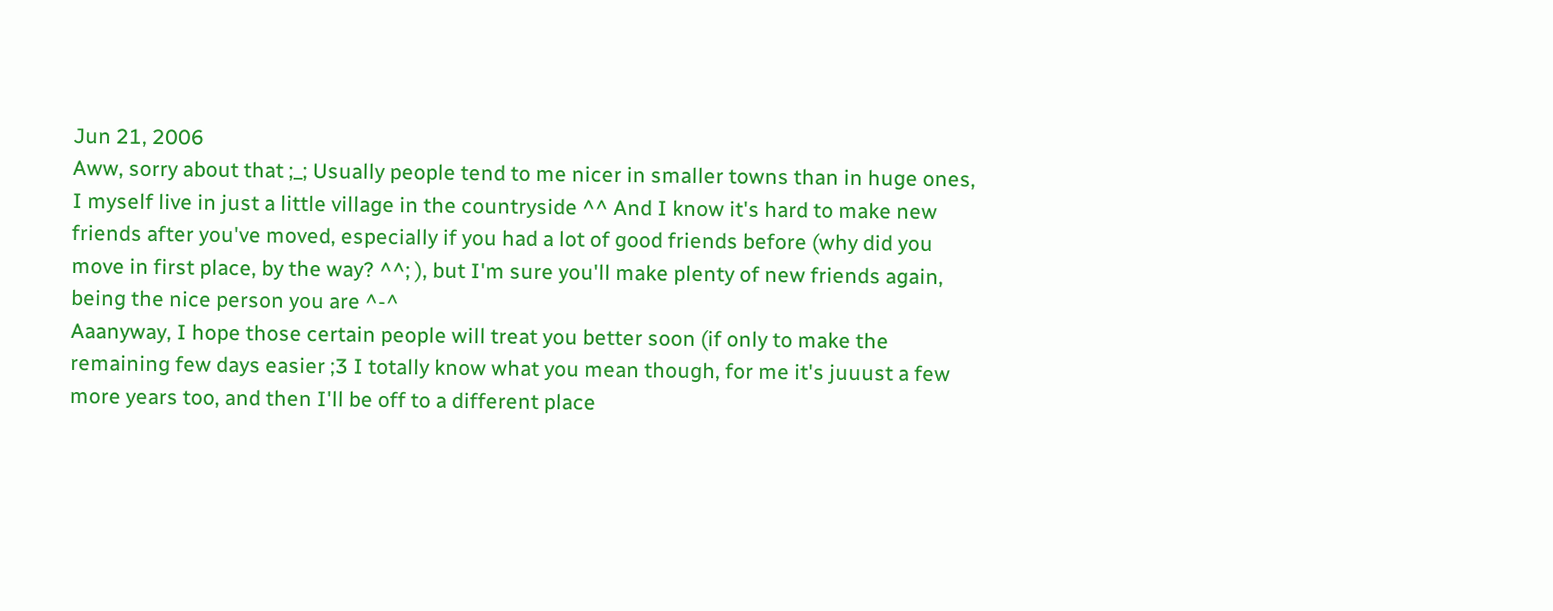Jun 21, 2006
Aww, sorry about that ;_; Usually people tend to me nicer in smaller towns than in huge ones, I myself live in just a little village in the countryside ^^ And I know it's hard to make new friends after you've moved, especially if you had a lot of good friends before (why did you move in first place, by the way? ^^; ), but I'm sure you'll make plenty of new friends again, being the nice person you are ^-^
Aaanyway, I hope those certain people will treat you better soon (if only to make the remaining few days easier ;3 I totally know what you mean though, for me it's juuust a few more years too, and then I'll be off to a different place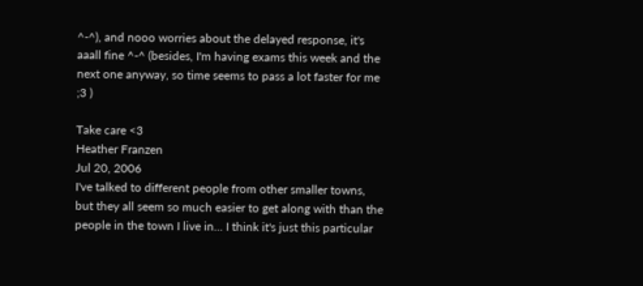^-^), and nooo worries about the delayed response, it's aaall fine ^-^ (besides, I'm having exams this week and the next one anyway, so time seems to pass a lot faster for me ;3 )

Take care <3
Heather Franzen
Jul 20, 2006
I've talked to different people from other smaller towns, but they all seem so much easier to get along with than the people in the town I live in... I think it's just this particular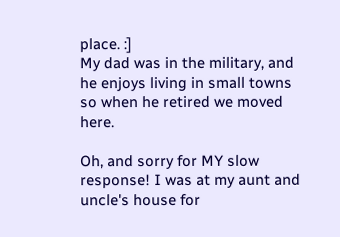place. :]
My dad was in the military, and he enjoys living in small towns so when he retired we moved here.

Oh, and sorry for MY slow response! I was at my aunt and uncle's house for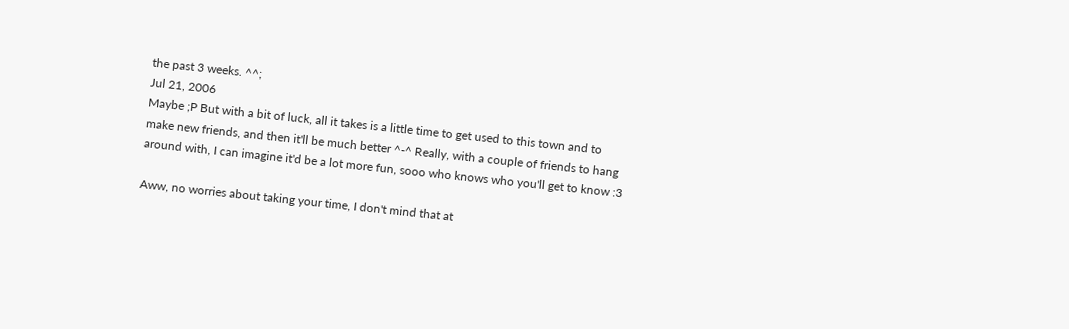the past 3 weeks. ^^;
Jul 21, 2006
Maybe ;P But with a bit of luck, all it takes is a little time to get used to this town and to make new friends, and then it'll be much better ^-^ Really, with a couple of friends to hang around with, I can imagine it'd be a lot more fun, sooo who knows who you'll get to know :3

Aww, no worries about taking your time, I don't mind that at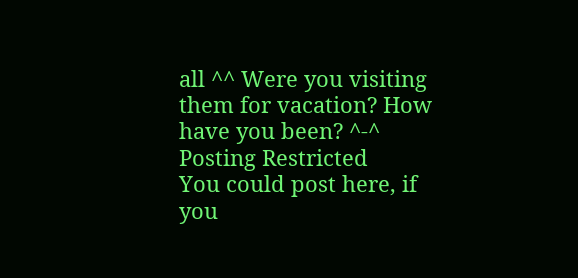all ^^ Were you visiting them for vacation? How have you been? ^-^
Posting Restricted
You could post here, if you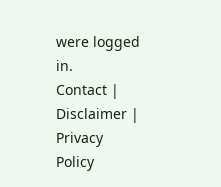were logged in.
Contact | Disclaimer | Privacy Policy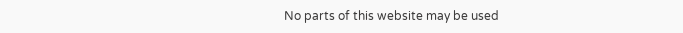No parts of this website may be used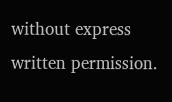without express written permission.